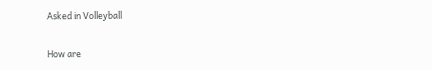Asked in Volleyball

How are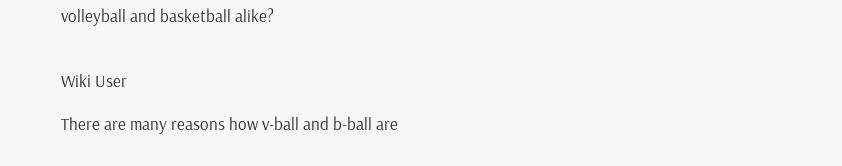volleyball and basketball alike?


Wiki User

There are many reasons how v-ball and b-ball are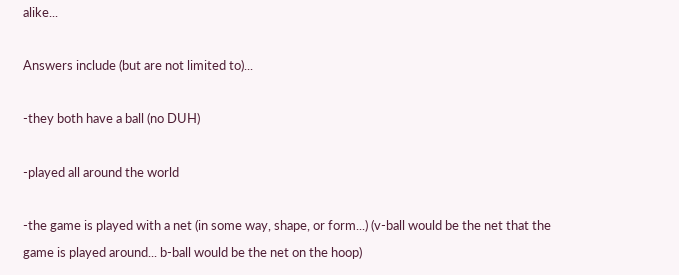alike...

Answers include (but are not limited to)...

-they both have a ball (no DUH)

-played all around the world

-the game is played with a net (in some way, shape, or form...) (v-ball would be the net that the game is played around... b-ball would be the net on the hoop)